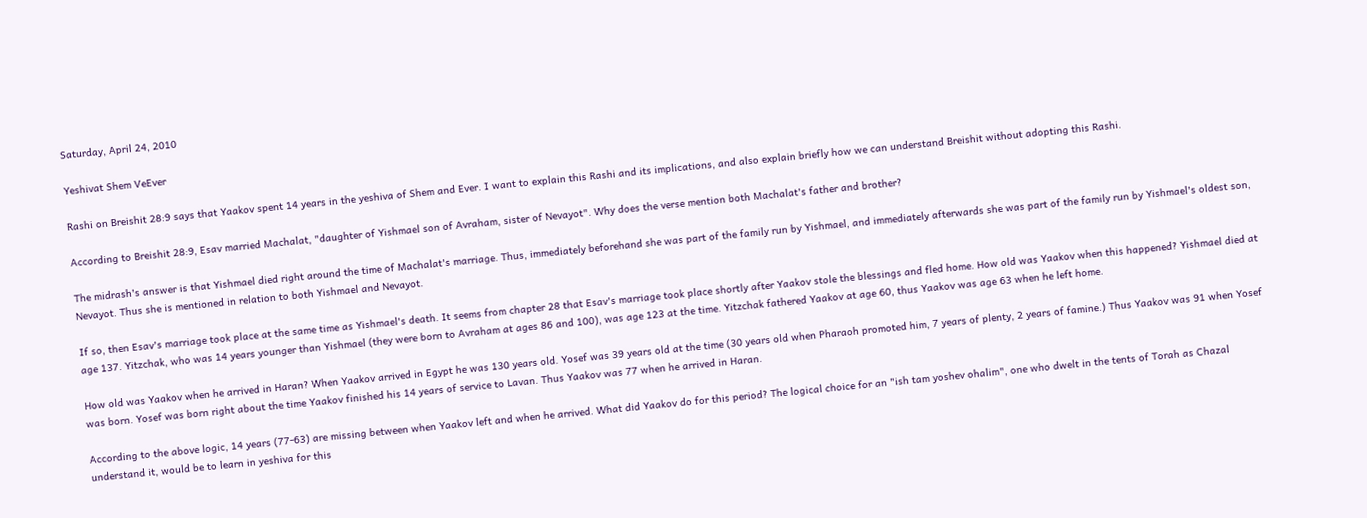Saturday, April 24, 2010

Yeshivat Shem VeEver

Rashi on Breishit 28:9 says that Yaakov spent 14 years in the yeshiva of Shem and Ever. I want to explain this Rashi and its implications, and also explain briefly how we can understand Breishit without adopting this Rashi.

According to Breishit 28:9, Esav married Machalat, "daughter of Yishmael son of Avraham, sister of Nevayot". Why does the verse mention both Machalat's father and brother?

The midrash's answer is that Yishmael died right around the time of Machalat's marriage. Thus, immediately beforehand she was part of the family run by Yishmael, and immediately afterwards she was part of the family run by Yishmael's oldest son, Nevayot. Thus she is mentioned in relation to both Yishmael and Nevayot.

If so, then Esav's marriage took place at the same time as Yishmael's death. It seems from chapter 28 that Esav's marriage took place shortly after Yaakov stole the blessings and fled home. How old was Yaakov when this happened? Yishmael died at age 137. Yitzchak, who was 14 years younger than Yishmael (they were born to Avraham at ages 86 and 100), was age 123 at the time. Yitzchak fathered Yaakov at age 60, thus Yaakov was age 63 when he left home.

How old was Yaakov when he arrived in Haran? When Yaakov arrived in Egypt he was 130 years old. Yosef was 39 years old at the time (30 years old when Pharaoh promoted him, 7 years of plenty, 2 years of famine.) Thus Yaakov was 91 when Yosef was born. Yosef was born right about the time Yaakov finished his 14 years of service to Lavan. Thus Yaakov was 77 when he arrived in Haran.

According to the above logic, 14 years (77-63) are missing between when Yaakov left and when he arrived. What did Yaakov do for this period? The logical choice for an "ish tam yoshev ohalim", one who dwelt in the tents of Torah as Chazal understand it, would be to learn in yeshiva for this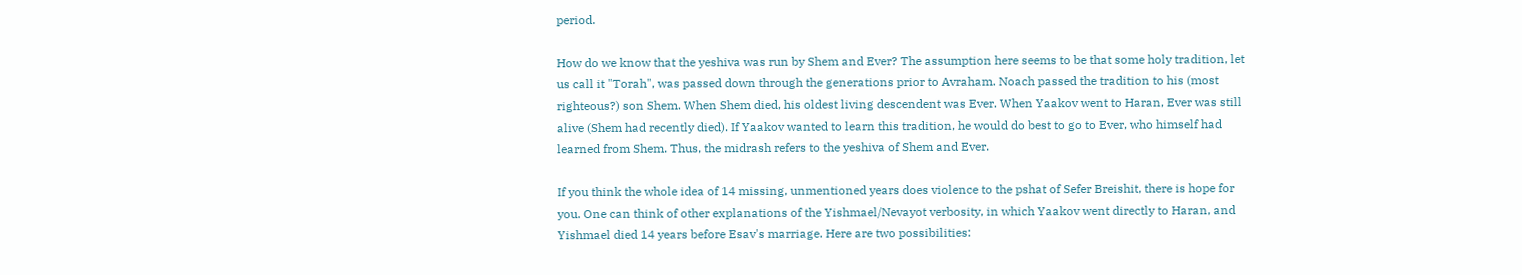period.

How do we know that the yeshiva was run by Shem and Ever? The assumption here seems to be that some holy tradition, let us call it "Torah", was passed down through the generations prior to Avraham. Noach passed the tradition to his (most righteous?) son Shem. When Shem died, his oldest living descendent was Ever. When Yaakov went to Haran, Ever was still alive (Shem had recently died). If Yaakov wanted to learn this tradition, he would do best to go to Ever, who himself had learned from Shem. Thus, the midrash refers to the yeshiva of Shem and Ever.

If you think the whole idea of 14 missing, unmentioned years does violence to the pshat of Sefer Breishit, there is hope for you. One can think of other explanations of the Yishmael/Nevayot verbosity, in which Yaakov went directly to Haran, and Yishmael died 14 years before Esav's marriage. Here are two possibilities: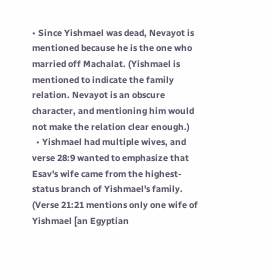• Since Yishmael was dead, Nevayot is mentioned because he is the one who married off Machalat. (Yishmael is mentioned to indicate the family relation. Nevayot is an obscure character, and mentioning him would not make the relation clear enough.)
  • Yishmael had multiple wives, and verse 28:9 wanted to emphasize that Esav's wife came from the highest-status branch of Yishmael's family. (Verse 21:21 mentions only one wife of Yishmael [an Egyptian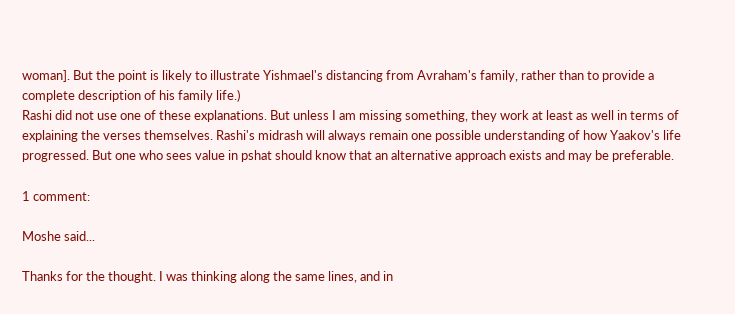woman]. But the point is likely to illustrate Yishmael's distancing from Avraham's family, rather than to provide a complete description of his family life.)
Rashi did not use one of these explanations. But unless I am missing something, they work at least as well in terms of explaining the verses themselves. Rashi's midrash will always remain one possible understanding of how Yaakov's life progressed. But one who sees value in pshat should know that an alternative approach exists and may be preferable.

1 comment:

Moshe said...

Thanks for the thought. I was thinking along the same lines, and in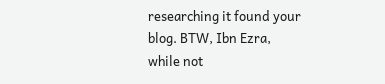researching it found your blog. BTW, Ibn Ezra, while not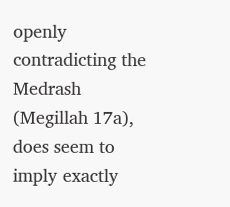openly contradicting the Medrash (Megillah 17a), does seem to imply exactly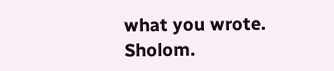what you wrote. Sholom.